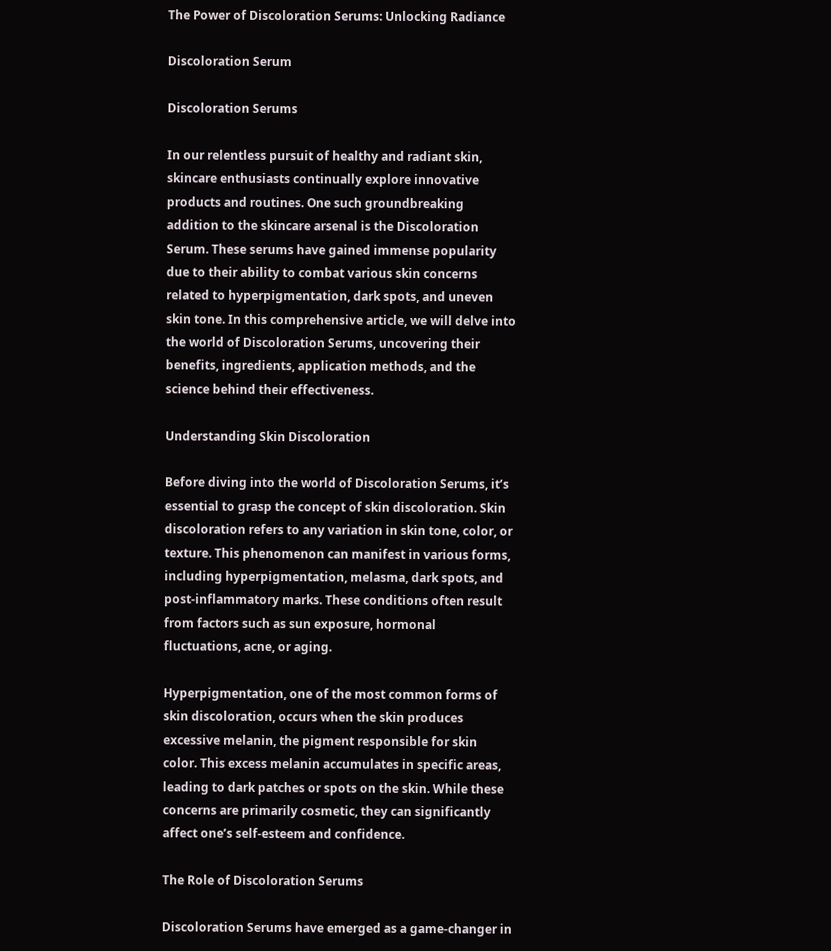The Power of Discoloration Serums: Unlocking Radiance

Discoloration Serum

Discoloration Serums

In our relentless pursuit of healthy and radiant skin, skincare enthusiasts continually explore innovative products and routines. One such groundbreaking addition to the skincare arsenal is the Discoloration Serum. These serums have gained immense popularity due to their ability to combat various skin concerns related to hyperpigmentation, dark spots, and uneven skin tone. In this comprehensive article, we will delve into the world of Discoloration Serums, uncovering their benefits, ingredients, application methods, and the science behind their effectiveness.

Understanding Skin Discoloration

Before diving into the world of Discoloration Serums, it’s essential to grasp the concept of skin discoloration. Skin discoloration refers to any variation in skin tone, color, or texture. This phenomenon can manifest in various forms, including hyperpigmentation, melasma, dark spots, and post-inflammatory marks. These conditions often result from factors such as sun exposure, hormonal fluctuations, acne, or aging.

Hyperpigmentation, one of the most common forms of skin discoloration, occurs when the skin produces excessive melanin, the pigment responsible for skin color. This excess melanin accumulates in specific areas, leading to dark patches or spots on the skin. While these concerns are primarily cosmetic, they can significantly affect one’s self-esteem and confidence.

The Role of Discoloration Serums

Discoloration Serums have emerged as a game-changer in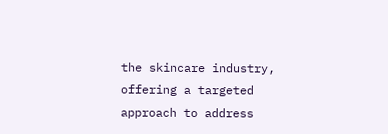the skincare industry, offering a targeted approach to address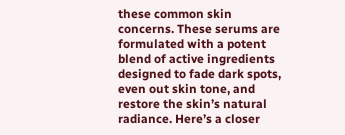these common skin concerns. These serums are formulated with a potent blend of active ingredients designed to fade dark spots, even out skin tone, and restore the skin’s natural radiance. Here’s a closer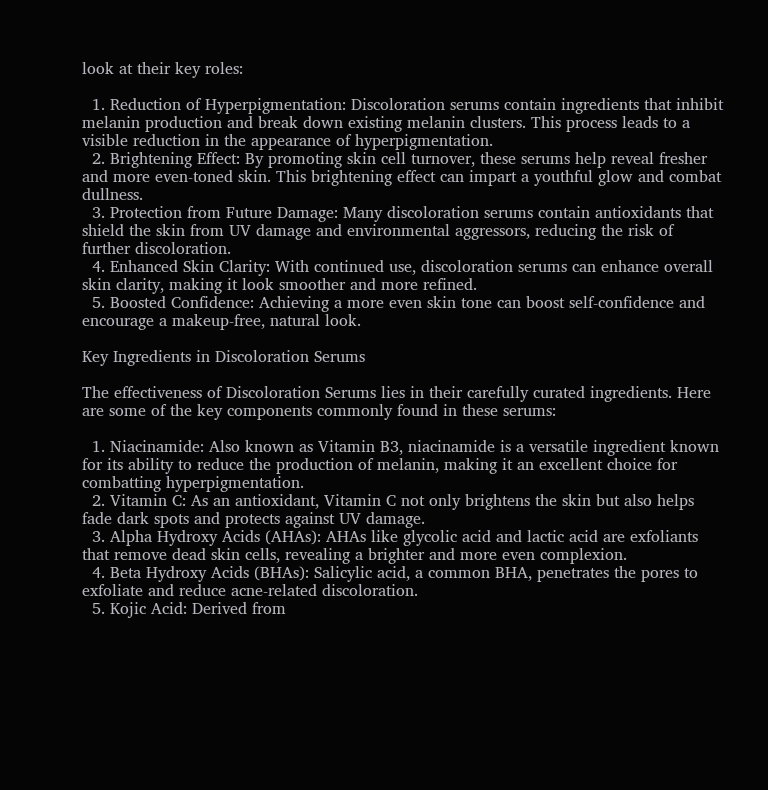look at their key roles:

  1. Reduction of Hyperpigmentation: Discoloration serums contain ingredients that inhibit melanin production and break down existing melanin clusters. This process leads to a visible reduction in the appearance of hyperpigmentation.
  2. Brightening Effect: By promoting skin cell turnover, these serums help reveal fresher and more even-toned skin. This brightening effect can impart a youthful glow and combat dullness.
  3. Protection from Future Damage: Many discoloration serums contain antioxidants that shield the skin from UV damage and environmental aggressors, reducing the risk of further discoloration.
  4. Enhanced Skin Clarity: With continued use, discoloration serums can enhance overall skin clarity, making it look smoother and more refined.
  5. Boosted Confidence: Achieving a more even skin tone can boost self-confidence and encourage a makeup-free, natural look.

Key Ingredients in Discoloration Serums

The effectiveness of Discoloration Serums lies in their carefully curated ingredients. Here are some of the key components commonly found in these serums:

  1. Niacinamide: Also known as Vitamin B3, niacinamide is a versatile ingredient known for its ability to reduce the production of melanin, making it an excellent choice for combatting hyperpigmentation.
  2. Vitamin C: As an antioxidant, Vitamin C not only brightens the skin but also helps fade dark spots and protects against UV damage.
  3. Alpha Hydroxy Acids (AHAs): AHAs like glycolic acid and lactic acid are exfoliants that remove dead skin cells, revealing a brighter and more even complexion.
  4. Beta Hydroxy Acids (BHAs): Salicylic acid, a common BHA, penetrates the pores to exfoliate and reduce acne-related discoloration.
  5. Kojic Acid: Derived from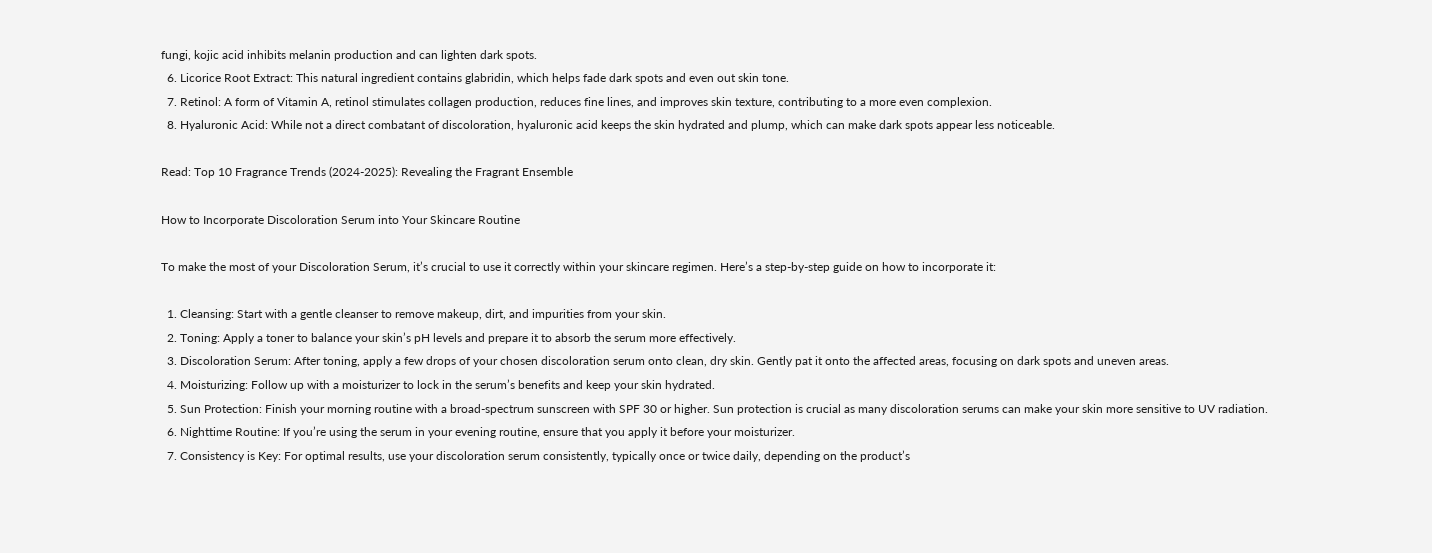fungi, kojic acid inhibits melanin production and can lighten dark spots.
  6. Licorice Root Extract: This natural ingredient contains glabridin, which helps fade dark spots and even out skin tone.
  7. Retinol: A form of Vitamin A, retinol stimulates collagen production, reduces fine lines, and improves skin texture, contributing to a more even complexion.
  8. Hyaluronic Acid: While not a direct combatant of discoloration, hyaluronic acid keeps the skin hydrated and plump, which can make dark spots appear less noticeable.

Read: Top 10 Fragrance Trends (2024-2025): Revealing the Fragrant Ensemble

How to Incorporate Discoloration Serum into Your Skincare Routine

To make the most of your Discoloration Serum, it’s crucial to use it correctly within your skincare regimen. Here’s a step-by-step guide on how to incorporate it:

  1. Cleansing: Start with a gentle cleanser to remove makeup, dirt, and impurities from your skin.
  2. Toning: Apply a toner to balance your skin’s pH levels and prepare it to absorb the serum more effectively.
  3. Discoloration Serum: After toning, apply a few drops of your chosen discoloration serum onto clean, dry skin. Gently pat it onto the affected areas, focusing on dark spots and uneven areas.
  4. Moisturizing: Follow up with a moisturizer to lock in the serum’s benefits and keep your skin hydrated.
  5. Sun Protection: Finish your morning routine with a broad-spectrum sunscreen with SPF 30 or higher. Sun protection is crucial as many discoloration serums can make your skin more sensitive to UV radiation.
  6. Nighttime Routine: If you’re using the serum in your evening routine, ensure that you apply it before your moisturizer.
  7. Consistency is Key: For optimal results, use your discoloration serum consistently, typically once or twice daily, depending on the product’s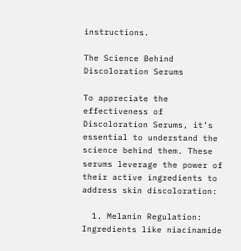instructions.

The Science Behind Discoloration Serums

To appreciate the effectiveness of Discoloration Serums, it’s essential to understand the science behind them. These serums leverage the power of their active ingredients to address skin discoloration:

  1. Melanin Regulation: Ingredients like niacinamide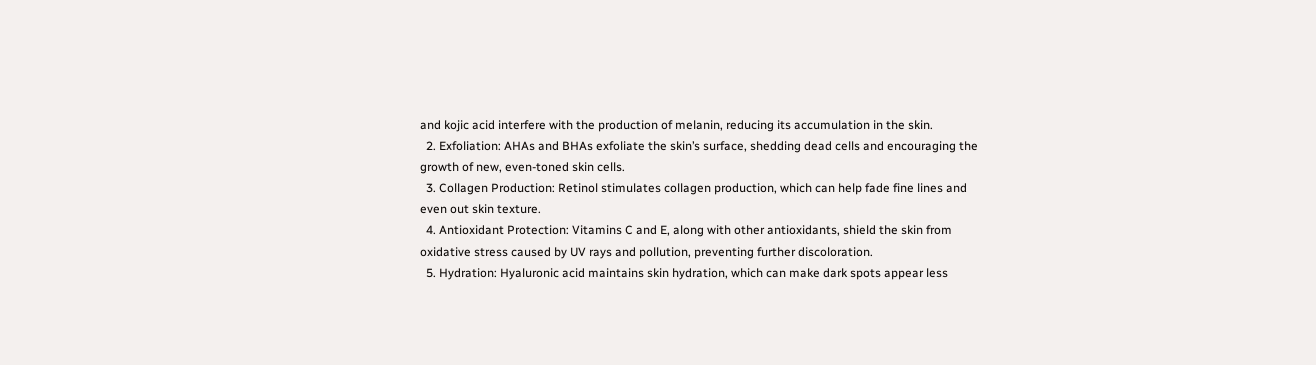and kojic acid interfere with the production of melanin, reducing its accumulation in the skin.
  2. Exfoliation: AHAs and BHAs exfoliate the skin’s surface, shedding dead cells and encouraging the growth of new, even-toned skin cells.
  3. Collagen Production: Retinol stimulates collagen production, which can help fade fine lines and even out skin texture.
  4. Antioxidant Protection: Vitamins C and E, along with other antioxidants, shield the skin from oxidative stress caused by UV rays and pollution, preventing further discoloration.
  5. Hydration: Hyaluronic acid maintains skin hydration, which can make dark spots appear less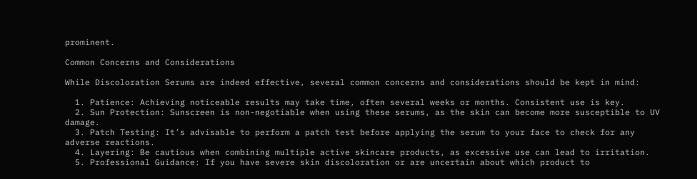prominent.

Common Concerns and Considerations

While Discoloration Serums are indeed effective, several common concerns and considerations should be kept in mind:

  1. Patience: Achieving noticeable results may take time, often several weeks or months. Consistent use is key.
  2. Sun Protection: Sunscreen is non-negotiable when using these serums, as the skin can become more susceptible to UV damage.
  3. Patch Testing: It’s advisable to perform a patch test before applying the serum to your face to check for any adverse reactions.
  4. Layering: Be cautious when combining multiple active skincare products, as excessive use can lead to irritation.
  5. Professional Guidance: If you have severe skin discoloration or are uncertain about which product to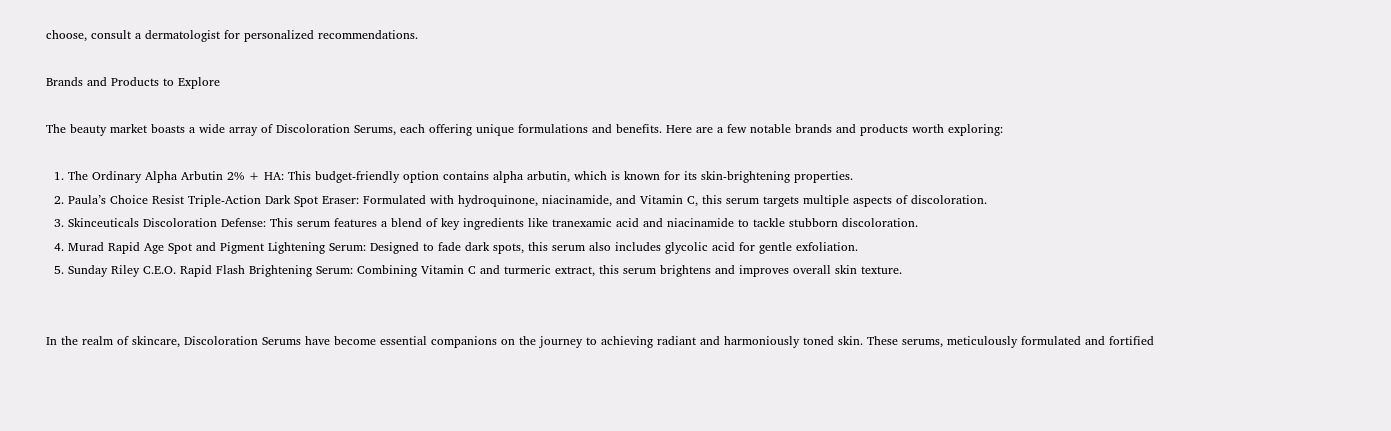choose, consult a dermatologist for personalized recommendations.

Brands and Products to Explore

The beauty market boasts a wide array of Discoloration Serums, each offering unique formulations and benefits. Here are a few notable brands and products worth exploring:

  1. The Ordinary Alpha Arbutin 2% + HA: This budget-friendly option contains alpha arbutin, which is known for its skin-brightening properties.
  2. Paula’s Choice Resist Triple-Action Dark Spot Eraser: Formulated with hydroquinone, niacinamide, and Vitamin C, this serum targets multiple aspects of discoloration.
  3. Skinceuticals Discoloration Defense: This serum features a blend of key ingredients like tranexamic acid and niacinamide to tackle stubborn discoloration.
  4. Murad Rapid Age Spot and Pigment Lightening Serum: Designed to fade dark spots, this serum also includes glycolic acid for gentle exfoliation.
  5. Sunday Riley C.E.O. Rapid Flash Brightening Serum: Combining Vitamin C and turmeric extract, this serum brightens and improves overall skin texture.


In the realm of skincare, Discoloration Serums have become essential companions on the journey to achieving radiant and harmoniously toned skin. These serums, meticulously formulated and fortified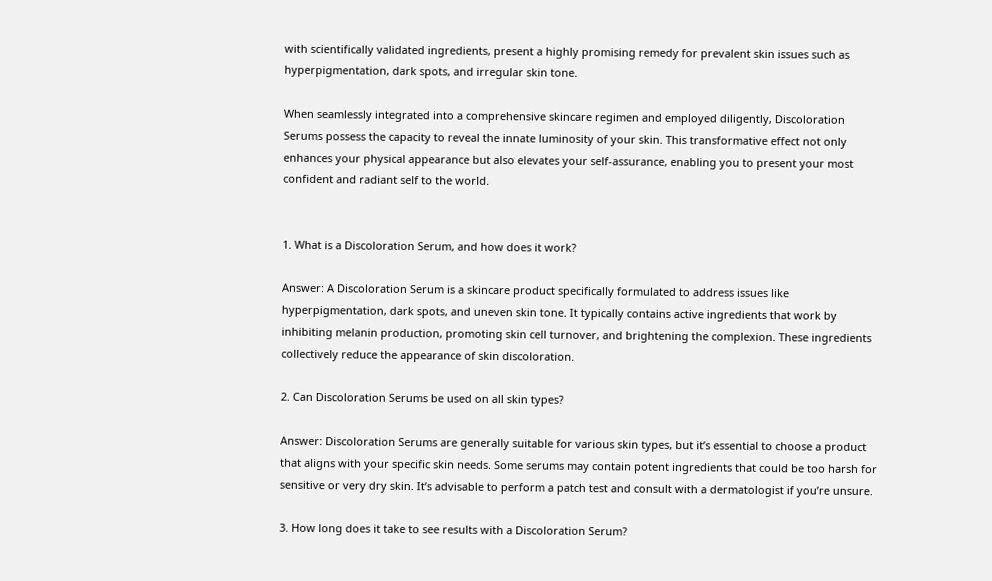with scientifically validated ingredients, present a highly promising remedy for prevalent skin issues such as hyperpigmentation, dark spots, and irregular skin tone.

When seamlessly integrated into a comprehensive skincare regimen and employed diligently, Discoloration Serums possess the capacity to reveal the innate luminosity of your skin. This transformative effect not only enhances your physical appearance but also elevates your self-assurance, enabling you to present your most confident and radiant self to the world.


1. What is a Discoloration Serum, and how does it work?

Answer: A Discoloration Serum is a skincare product specifically formulated to address issues like hyperpigmentation, dark spots, and uneven skin tone. It typically contains active ingredients that work by inhibiting melanin production, promoting skin cell turnover, and brightening the complexion. These ingredients collectively reduce the appearance of skin discoloration.

2. Can Discoloration Serums be used on all skin types?

Answer: Discoloration Serums are generally suitable for various skin types, but it’s essential to choose a product that aligns with your specific skin needs. Some serums may contain potent ingredients that could be too harsh for sensitive or very dry skin. It’s advisable to perform a patch test and consult with a dermatologist if you’re unsure.

3. How long does it take to see results with a Discoloration Serum?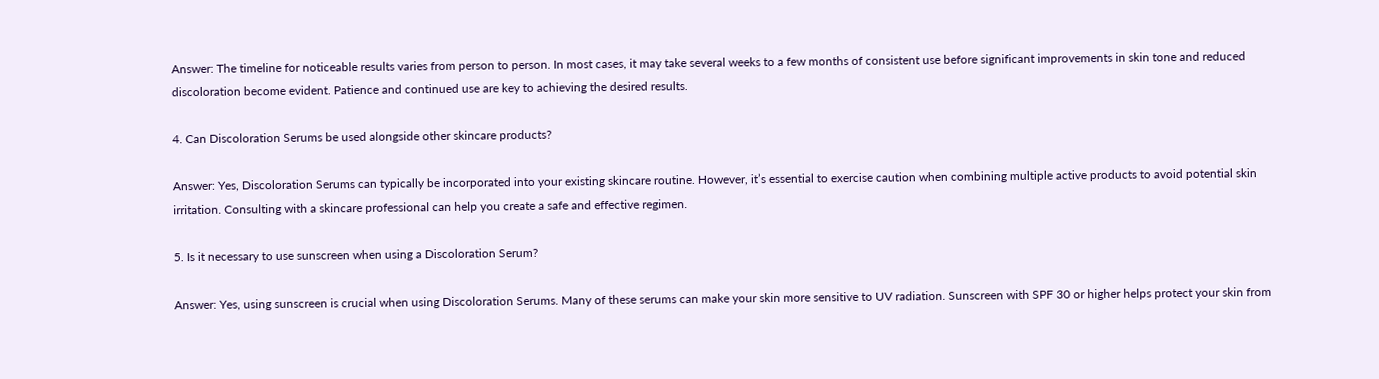Answer: The timeline for noticeable results varies from person to person. In most cases, it may take several weeks to a few months of consistent use before significant improvements in skin tone and reduced discoloration become evident. Patience and continued use are key to achieving the desired results.

4. Can Discoloration Serums be used alongside other skincare products?

Answer: Yes, Discoloration Serums can typically be incorporated into your existing skincare routine. However, it’s essential to exercise caution when combining multiple active products to avoid potential skin irritation. Consulting with a skincare professional can help you create a safe and effective regimen.

5. Is it necessary to use sunscreen when using a Discoloration Serum?

Answer: Yes, using sunscreen is crucial when using Discoloration Serums. Many of these serums can make your skin more sensitive to UV radiation. Sunscreen with SPF 30 or higher helps protect your skin from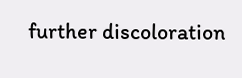further discoloration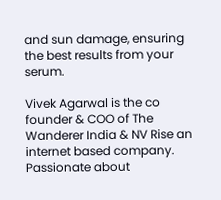and sun damage, ensuring the best results from your serum.

Vivek Agarwal is the co founder & COO of The Wanderer India & NV Rise an internet based company. Passionate about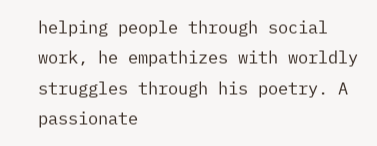helping people through social work, he empathizes with worldly struggles through his poetry. A passionate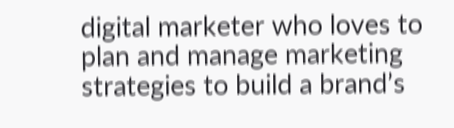digital marketer who loves to plan and manage marketing strategies to build a brand’s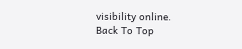visibility online.
Back To Top